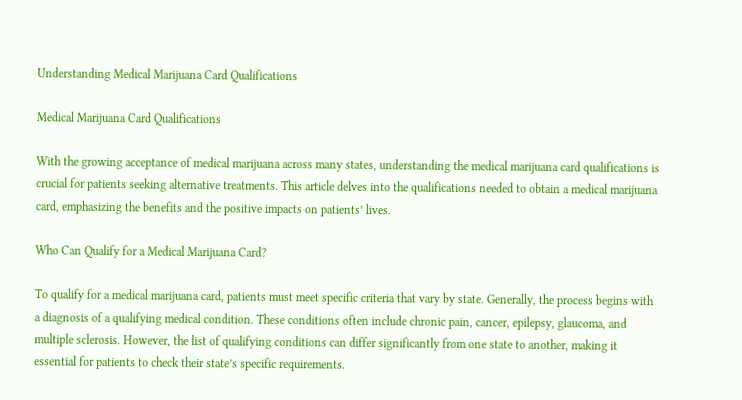Understanding Medical Marijuana Card Qualifications

Medical Marijuana Card Qualifications

With the growing acceptance of medical marijuana across many states, understanding the medical marijuana card qualifications is crucial for patients seeking alternative treatments. This article delves into the qualifications needed to obtain a medical marijuana card, emphasizing the benefits and the positive impacts on patients’ lives.

Who Can Qualify for a Medical Marijuana Card?

To qualify for a medical marijuana card, patients must meet specific criteria that vary by state. Generally, the process begins with a diagnosis of a qualifying medical condition. These conditions often include chronic pain, cancer, epilepsy, glaucoma, and multiple sclerosis. However, the list of qualifying conditions can differ significantly from one state to another, making it essential for patients to check their state’s specific requirements.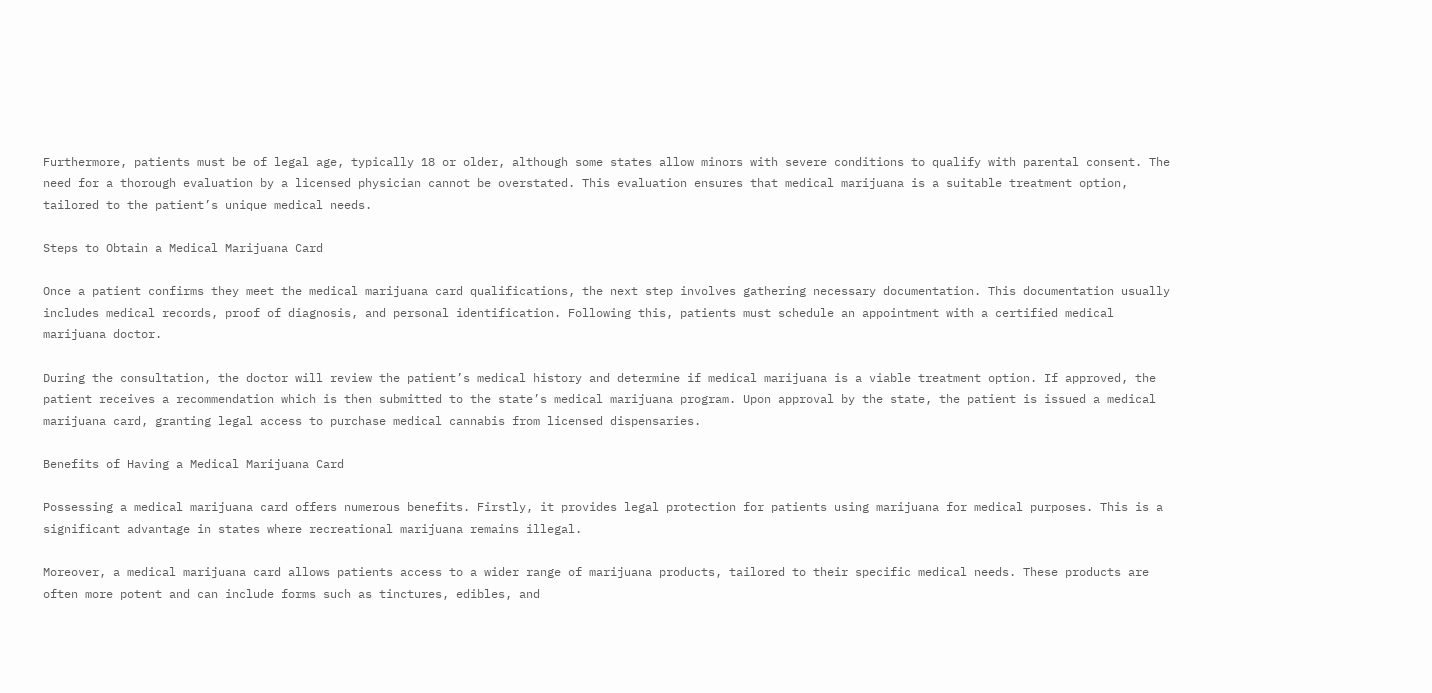Furthermore, patients must be of legal age, typically 18 or older, although some states allow minors with severe conditions to qualify with parental consent. The need for a thorough evaluation by a licensed physician cannot be overstated. This evaluation ensures that medical marijuana is a suitable treatment option, tailored to the patient’s unique medical needs.

Steps to Obtain a Medical Marijuana Card

Once a patient confirms they meet the medical marijuana card qualifications, the next step involves gathering necessary documentation. This documentation usually includes medical records, proof of diagnosis, and personal identification. Following this, patients must schedule an appointment with a certified medical marijuana doctor.

During the consultation, the doctor will review the patient’s medical history and determine if medical marijuana is a viable treatment option. If approved, the patient receives a recommendation which is then submitted to the state’s medical marijuana program. Upon approval by the state, the patient is issued a medical marijuana card, granting legal access to purchase medical cannabis from licensed dispensaries.

Benefits of Having a Medical Marijuana Card

Possessing a medical marijuana card offers numerous benefits. Firstly, it provides legal protection for patients using marijuana for medical purposes. This is a significant advantage in states where recreational marijuana remains illegal.

Moreover, a medical marijuana card allows patients access to a wider range of marijuana products, tailored to their specific medical needs. These products are often more potent and can include forms such as tinctures, edibles, and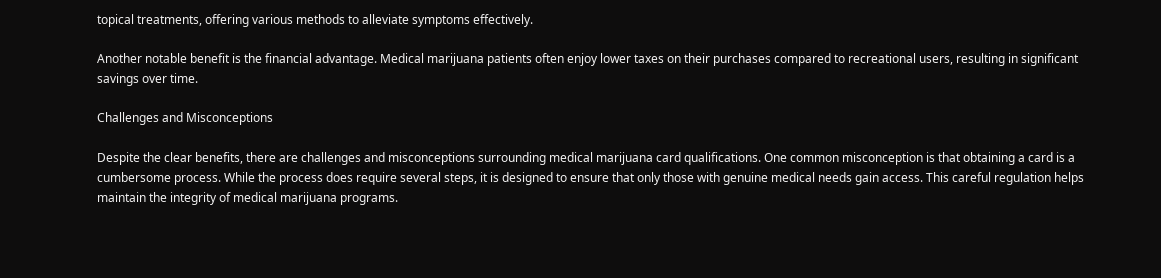topical treatments, offering various methods to alleviate symptoms effectively.

Another notable benefit is the financial advantage. Medical marijuana patients often enjoy lower taxes on their purchases compared to recreational users, resulting in significant savings over time.

Challenges and Misconceptions

Despite the clear benefits, there are challenges and misconceptions surrounding medical marijuana card qualifications. One common misconception is that obtaining a card is a cumbersome process. While the process does require several steps, it is designed to ensure that only those with genuine medical needs gain access. This careful regulation helps maintain the integrity of medical marijuana programs.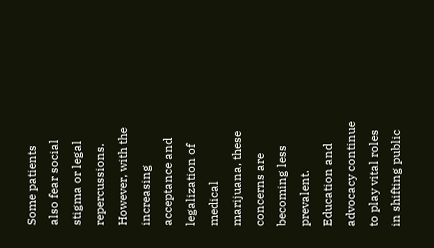Some patients also fear social stigma or legal repercussions. However, with the increasing acceptance and legalization of medical marijuana, these concerns are becoming less prevalent. Education and advocacy continue to play vital roles in shifting public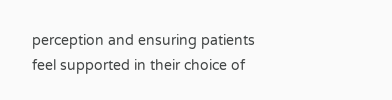perception and ensuring patients feel supported in their choice of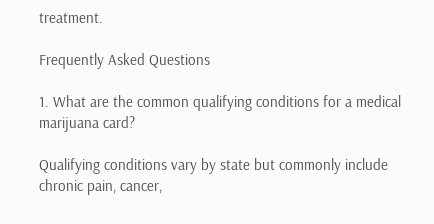treatment.

Frequently Asked Questions

1. What are the common qualifying conditions for a medical marijuana card?

Qualifying conditions vary by state but commonly include chronic pain, cancer,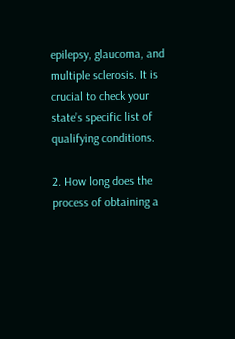epilepsy, glaucoma, and multiple sclerosis. It is crucial to check your state’s specific list of qualifying conditions.

2. How long does the process of obtaining a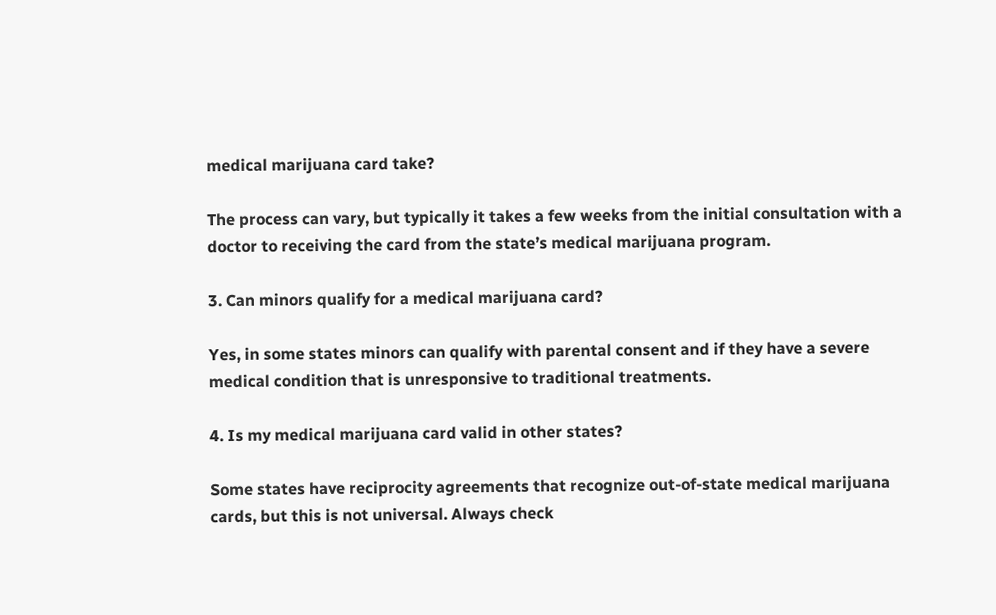medical marijuana card take?

The process can vary, but typically it takes a few weeks from the initial consultation with a doctor to receiving the card from the state’s medical marijuana program.

3. Can minors qualify for a medical marijuana card?

Yes, in some states minors can qualify with parental consent and if they have a severe medical condition that is unresponsive to traditional treatments.

4. Is my medical marijuana card valid in other states?

Some states have reciprocity agreements that recognize out-of-state medical marijuana cards, but this is not universal. Always check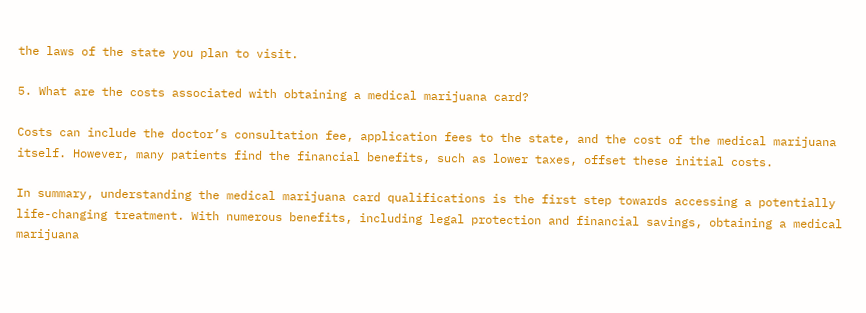the laws of the state you plan to visit.

5. What are the costs associated with obtaining a medical marijuana card?

Costs can include the doctor’s consultation fee, application fees to the state, and the cost of the medical marijuana itself. However, many patients find the financial benefits, such as lower taxes, offset these initial costs.

In summary, understanding the medical marijuana card qualifications is the first step towards accessing a potentially life-changing treatment. With numerous benefits, including legal protection and financial savings, obtaining a medical marijuana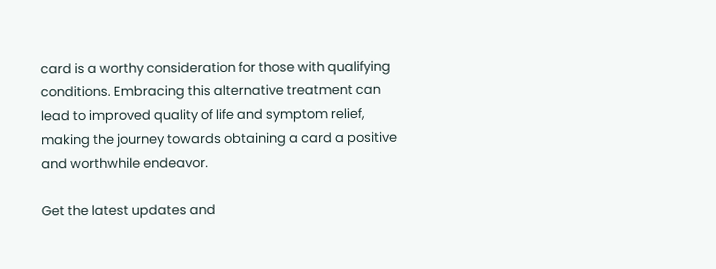card is a worthy consideration for those with qualifying conditions. Embracing this alternative treatment can lead to improved quality of life and symptom relief, making the journey towards obtaining a card a positive and worthwhile endeavor.

Get the latest updates and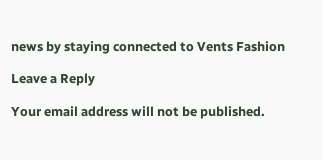news by staying connected to Vents Fashion

Leave a Reply

Your email address will not be published.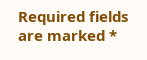Required fields are marked *